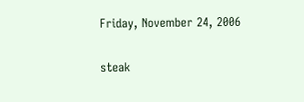Friday, November 24, 2006

steak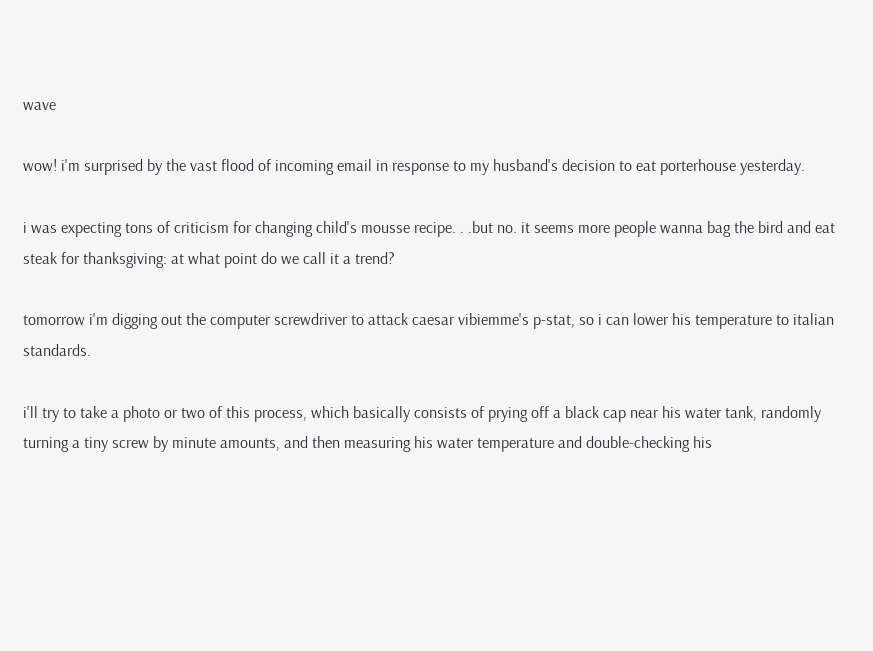wave

wow! i'm surprised by the vast flood of incoming email in response to my husband's decision to eat porterhouse yesterday.

i was expecting tons of criticism for changing child's mousse recipe. . .but no. it seems more people wanna bag the bird and eat steak for thanksgiving: at what point do we call it a trend?

tomorrow i'm digging out the computer screwdriver to attack caesar vibiemme's p-stat, so i can lower his temperature to italian standards.

i'll try to take a photo or two of this process, which basically consists of prying off a black cap near his water tank, randomly turning a tiny screw by minute amounts, and then measuring his water temperature and double-checking his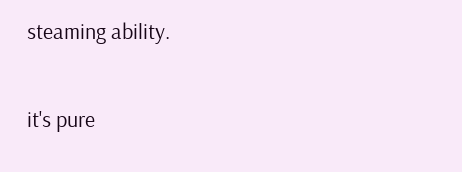steaming ability.

it's pure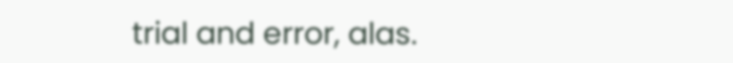trial and error, alas.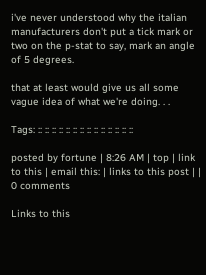i've never understood why the italian manufacturers don't put a tick mark or two on the p-stat to say, mark an angle of 5 degrees.

that at least would give us all some vague idea of what we're doing. . .

Tags: :: :: :: :: :: :: :: :: :: :: :: :: :: ::

posted by fortune | 8:26 AM | top | link to this | email this: | links to this post | | 0 comments

Links to this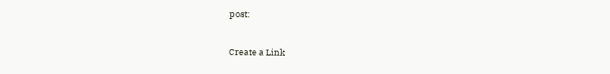post:

Create a Link